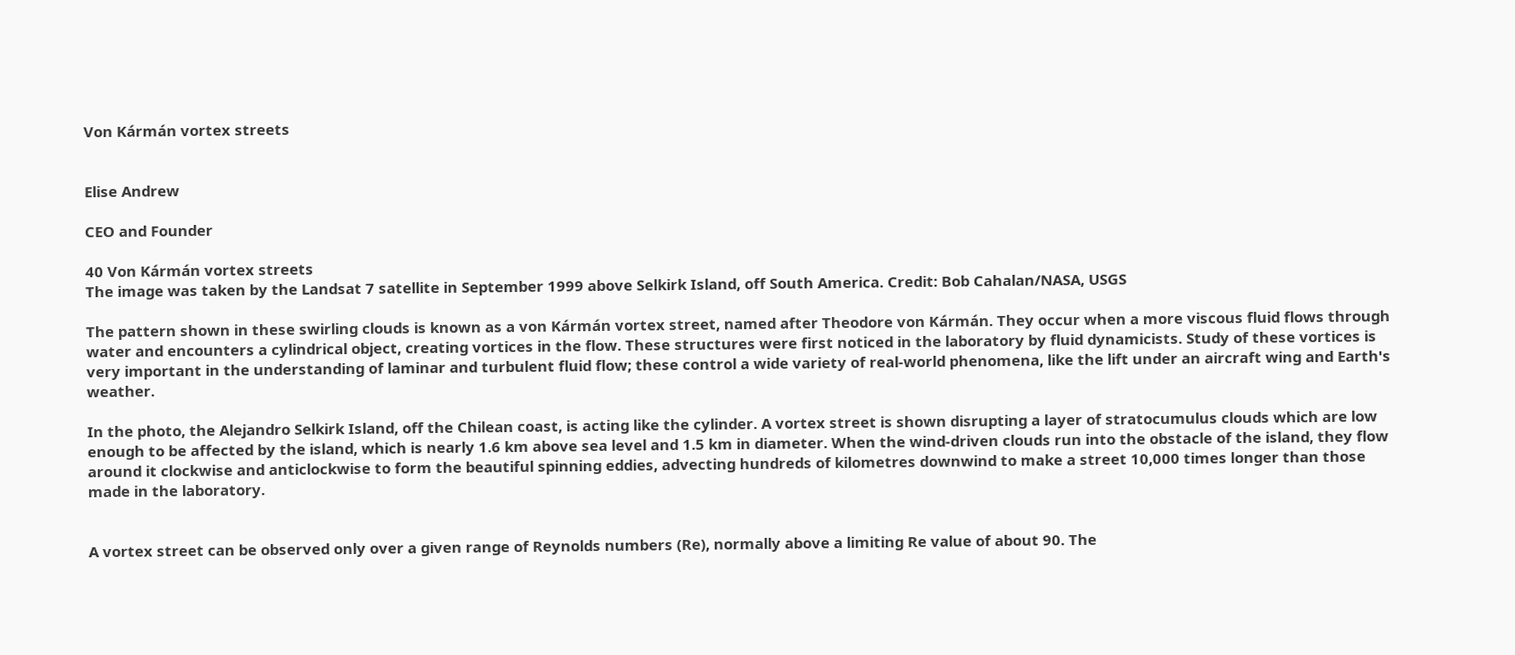Von Kármán vortex streets


Elise Andrew

CEO and Founder

40 Von Kármán vortex streets
The image was taken by the Landsat 7 satellite in September 1999 above Selkirk Island, off South America. Credit: Bob Cahalan/NASA, USGS

The pattern shown in these swirling clouds is known as a von Kármán vortex street, named after Theodore von Kármán. They occur when a more viscous fluid flows through water and encounters a cylindrical object, creating vortices in the flow. These structures were first noticed in the laboratory by fluid dynamicists. Study of these vortices is very important in the understanding of laminar and turbulent fluid flow; these control a wide variety of real-world phenomena, like the lift under an aircraft wing and Earth's weather.

In the photo, the Alejandro Selkirk Island, off the Chilean coast, is acting like the cylinder. A vortex street is shown disrupting a layer of stratocumulus clouds which are low enough to be affected by the island, which is nearly 1.6 km above sea level and 1.5 km in diameter. When the wind-driven clouds run into the obstacle of the island, they flow around it clockwise and anticlockwise to form the beautiful spinning eddies, advecting hundreds of kilometres downwind to make a street 10,000 times longer than those made in the laboratory.


A vortex street can be observed only over a given range of Reynolds numbers (Re), normally above a limiting Re value of about 90. The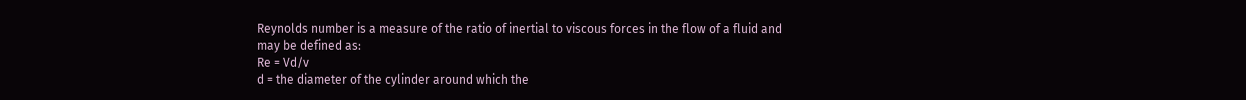Reynolds number is a measure of the ratio of inertial to viscous forces in the flow of a fluid and may be defined as:
Re = Vd/v
d = the diameter of the cylinder around which the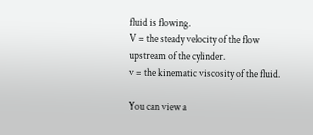fluid is flowing.
V = the steady velocity of the flow upstream of the cylinder.
v = the kinematic viscosity of the fluid.

You can view a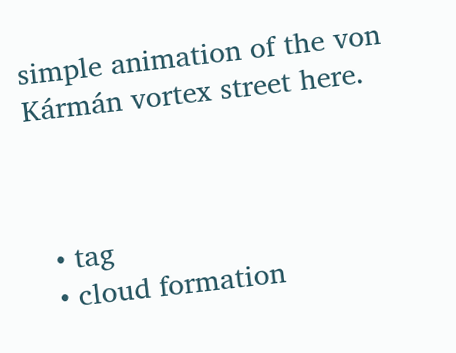simple animation of the von Kármán vortex street here.



  • tag
  • cloud formation